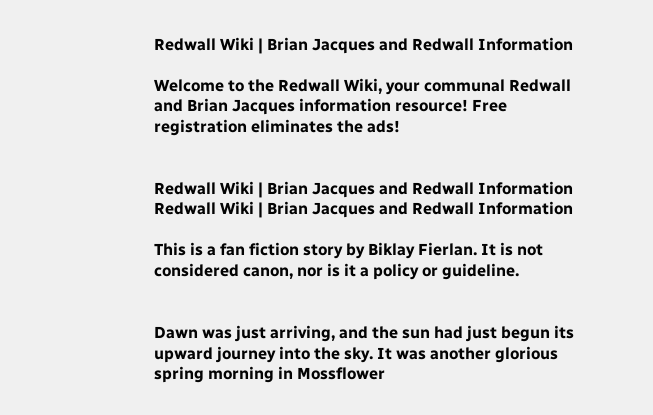Redwall Wiki | Brian Jacques and Redwall Information

Welcome to the Redwall Wiki, your communal Redwall and Brian Jacques information resource! Free registration eliminates the ads!


Redwall Wiki | Brian Jacques and Redwall Information
Redwall Wiki | Brian Jacques and Redwall Information

This is a fan fiction story by Biklay Fierlan. It is not considered canon, nor is it a policy or guideline.


Dawn was just arriving, and the sun had just begun its upward journey into the sky. It was another glorious spring morning in Mossflower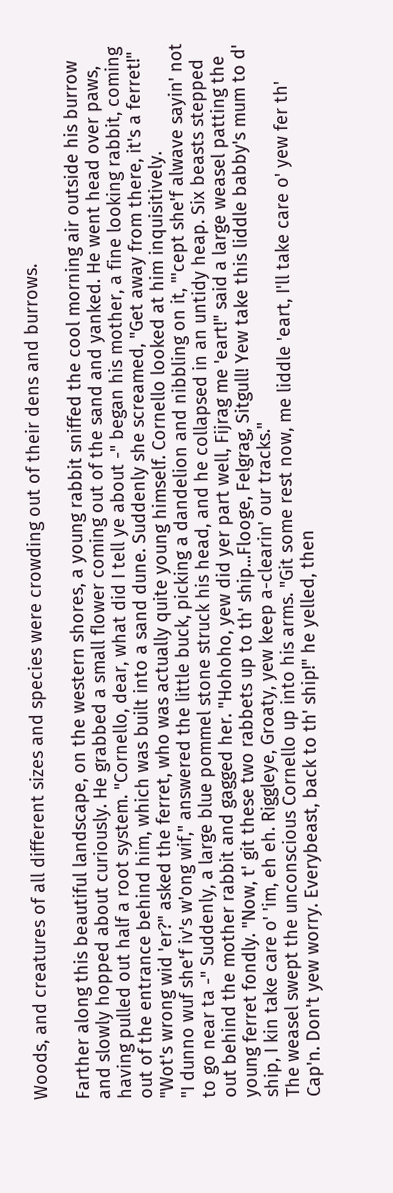Woods, and creatures of all different sizes and species were crowding out of their dens and burrows.

Farther along this beautiful landscape, on the western shores, a young rabbit sniffed the cool morning air outside his burrow and slowly hopped about curiously. He grabbed a small flower coming out of the sand and yanked. He went head over paws, having pulled out half a root system. "Cornello, dear, what did I tell ye about -" began his mother, a fine looking rabbit, coming out of the entrance behind him, which was built into a sand dune. Suddenly she screamed, "Get away from there, it's a ferret!"
"Wot's wrong wid 'er?" asked the ferret, who was actually quite young himself. Cornello looked at him inquisitively.
"I dunno wuf she'f iv's w'ong wif," answered the little buck, picking a dandelion and nibbling on it, "'cept she'f alwave sayin' not to go near ta -" Suddenly, a large blue pommel stone struck his head, and he collapsed in an untidy heap. Six beasts stepped out behind the mother rabbit and gagged her. "Hohoho, yew did yer part well, Fijrag me 'eart!" said a large weasel patting the young ferret fondly. "Now, t' git these two rabbets up to th' ship...Flooge, Felgrag, Sitgull! Yew take this liddle babby's mum to d' ship, I kin take care o' 'im, eh eh. Riggleye, Groaty, yew keep a-clearin' our tracks."
The weasel swept the unconscious Cornello up into his arms. "Git some rest now, me liddle 'eart, I'll take care o' yew fer th' Cap'n. Don't yew worry. Everybeast, back to th' ship!" he yelled, then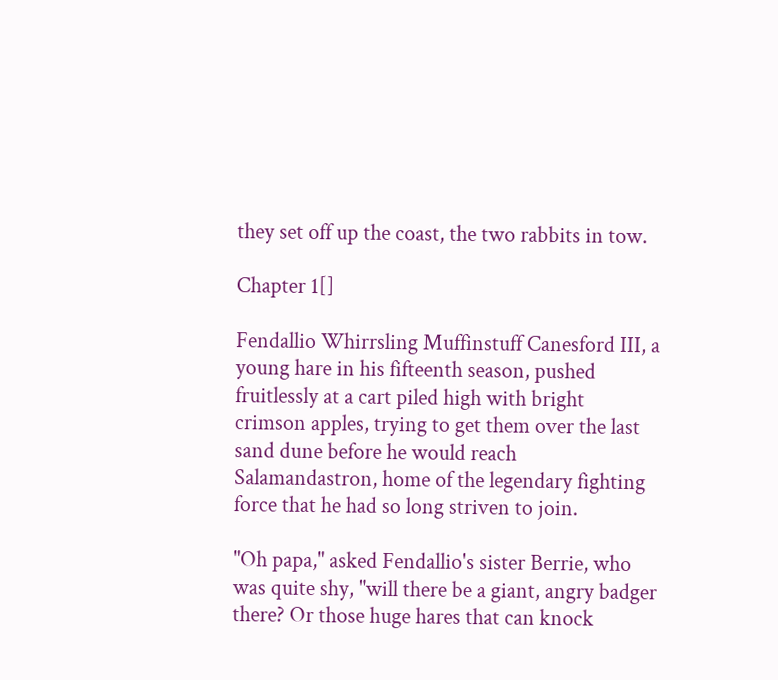they set off up the coast, the two rabbits in tow.

Chapter 1[]

Fendallio Whirrsling Muffinstuff Canesford III, a young hare in his fifteenth season, pushed fruitlessly at a cart piled high with bright crimson apples, trying to get them over the last sand dune before he would reach Salamandastron, home of the legendary fighting force that he had so long striven to join.

"Oh papa," asked Fendallio's sister Berrie, who was quite shy, "will there be a giant, angry badger there? Or those huge hares that can knock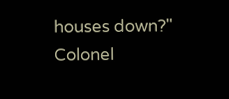houses down?"
Colonel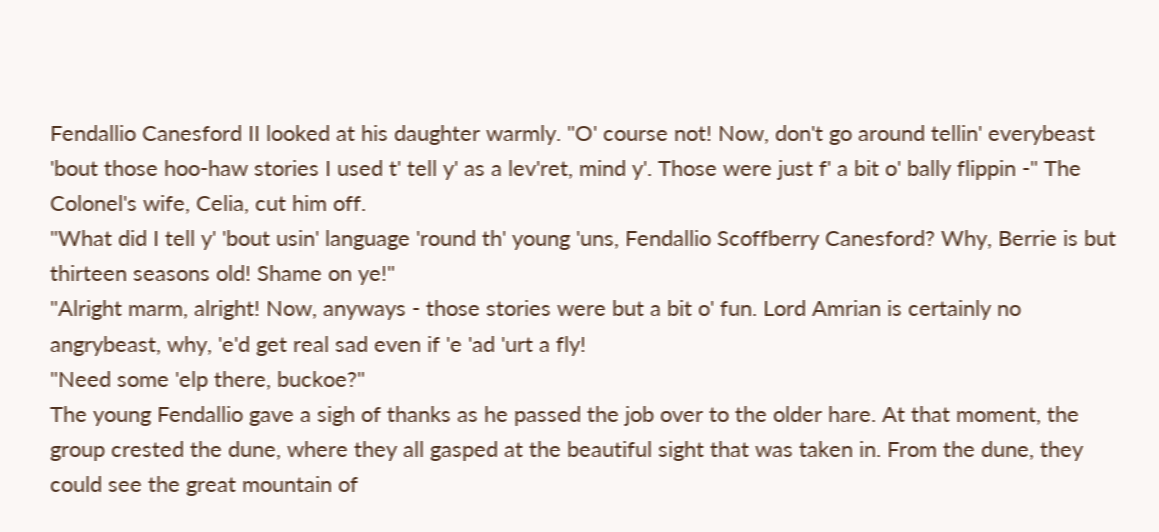Fendallio Canesford II looked at his daughter warmly. "O' course not! Now, don't go around tellin' everybeast 'bout those hoo-haw stories I used t' tell y' as a lev'ret, mind y'. Those were just f' a bit o' bally flippin -" The Colonel's wife, Celia, cut him off.
"What did I tell y' 'bout usin' language 'round th' young 'uns, Fendallio Scoffberry Canesford? Why, Berrie is but thirteen seasons old! Shame on ye!"
"Alright marm, alright! Now, anyways - those stories were but a bit o' fun. Lord Amrian is certainly no angrybeast, why, 'e'd get real sad even if 'e 'ad 'urt a fly!
"Need some 'elp there, buckoe?"
The young Fendallio gave a sigh of thanks as he passed the job over to the older hare. At that moment, the group crested the dune, where they all gasped at the beautiful sight that was taken in. From the dune, they could see the great mountain of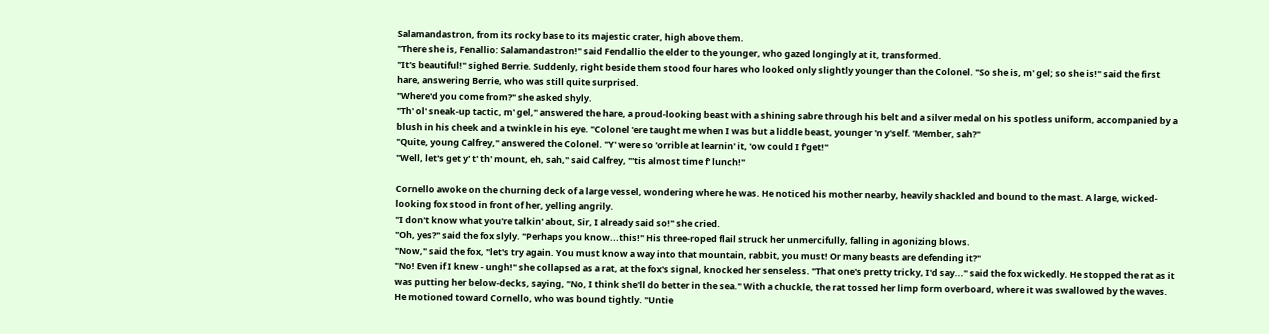Salamandastron, from its rocky base to its majestic crater, high above them.
"There she is, Fenallio: Salamandastron!" said Fendallio the elder to the younger, who gazed longingly at it, transformed.
"It's beautiful!" sighed Berrie. Suddenly, right beside them stood four hares who looked only slightly younger than the Colonel. "So she is, m' gel; so she is!" said the first hare, answering Berrie, who was still quite surprised.
"Where'd you come from?" she asked shyly.
"Th' ol' sneak-up tactic, m' gel," answered the hare, a proud-looking beast with a shining sabre through his belt and a silver medal on his spotless uniform, accompanied by a blush in his cheek and a twinkle in his eye. "Colonel 'ere taught me when I was but a liddle beast, younger 'n y'self. 'Member, sah?"
"Quite, young Calfrey," answered the Colonel. "Y' were so 'orrible at learnin' it, 'ow could I f'get!"
"Well, let's get y' t' th' mount, eh, sah," said Calfrey, "'tis almost time f' lunch!"

Cornello awoke on the churning deck of a large vessel, wondering where he was. He noticed his mother nearby, heavily shackled and bound to the mast. A large, wicked-looking fox stood in front of her, yelling angrily.
"I don't know what you're talkin' about, Sir, I already said so!" she cried.
"Oh, yes?" said the fox slyly. "Perhaps you know...this!" His three-roped flail struck her unmercifully, falling in agonizing blows.
"Now," said the fox, "let's try again. You must know a way into that mountain, rabbit, you must! Or many beasts are defending it?"
"No! Even if I knew - ungh!" she collapsed as a rat, at the fox's signal, knocked her senseless. "That one's pretty tricky, I'd say..." said the fox wickedly. He stopped the rat as it was putting her below-decks, saying, "No, I think she'll do better in the sea." With a chuckle, the rat tossed her limp form overboard, where it was swallowed by the waves. He motioned toward Cornello, who was bound tightly. "Untie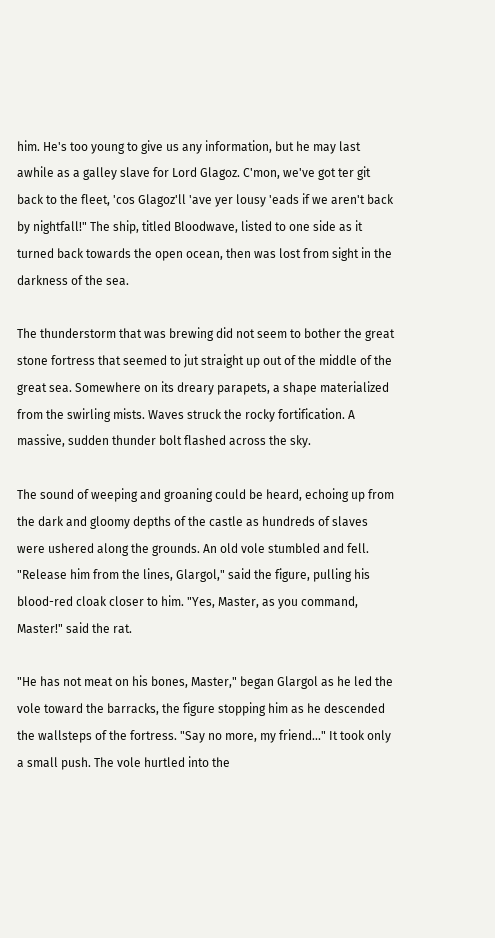him. He's too young to give us any information, but he may last awhile as a galley slave for Lord Glagoz. C'mon, we've got ter git back to the fleet, 'cos Glagoz'll 'ave yer lousy 'eads if we aren't back by nightfall!" The ship, titled Bloodwave, listed to one side as it turned back towards the open ocean, then was lost from sight in the darkness of the sea.

The thunderstorm that was brewing did not seem to bother the great stone fortress that seemed to jut straight up out of the middle of the great sea. Somewhere on its dreary parapets, a shape materialized from the swirling mists. Waves struck the rocky fortification. A massive, sudden thunder bolt flashed across the sky.

The sound of weeping and groaning could be heard, echoing up from the dark and gloomy depths of the castle as hundreds of slaves were ushered along the grounds. An old vole stumbled and fell. "Release him from the lines, Glargol," said the figure, pulling his blood-red cloak closer to him. "Yes, Master, as you command, Master!" said the rat.

"He has not meat on his bones, Master," began Glargol as he led the vole toward the barracks, the figure stopping him as he descended the wallsteps of the fortress. "Say no more, my friend..." It took only a small push. The vole hurtled into the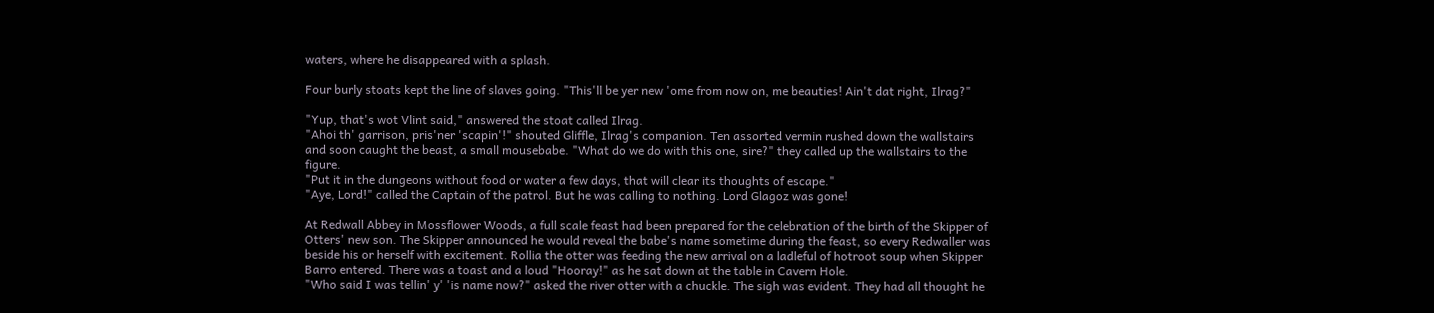waters, where he disappeared with a splash.

Four burly stoats kept the line of slaves going. "This'll be yer new 'ome from now on, me beauties! Ain't dat right, Ilrag?"

"Yup, that's wot Vlint said," answered the stoat called Ilrag.
"Ahoi th' garrison, pris'ner 'scapin'!" shouted Gliffle, Ilrag's companion. Ten assorted vermin rushed down the wallstairs and soon caught the beast, a small mousebabe. "What do we do with this one, sire?" they called up the wallstairs to the figure.
"Put it in the dungeons without food or water a few days, that will clear its thoughts of escape."
"Aye, Lord!" called the Captain of the patrol. But he was calling to nothing. Lord Glagoz was gone!

At Redwall Abbey in Mossflower Woods, a full scale feast had been prepared for the celebration of the birth of the Skipper of Otters' new son. The Skipper announced he would reveal the babe's name sometime during the feast, so every Redwaller was beside his or herself with excitement. Rollia the otter was feeding the new arrival on a ladleful of hotroot soup when Skipper Barro entered. There was a toast and a loud "Hooray!" as he sat down at the table in Cavern Hole.
"Who said I was tellin' y' 'is name now?" asked the river otter with a chuckle. The sigh was evident. They had all thought he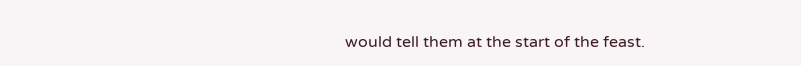would tell them at the start of the feast.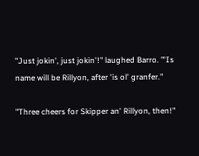"Just jokin', just jokin'!" laughed Barro. "'Is name will be Rillyon, after 'is ol' granfer."

"Three cheers for Skipper an' Rillyon, then!"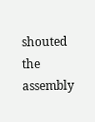shouted the assembly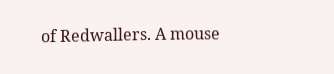of Redwallers. A mouse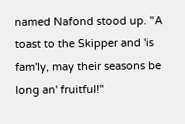named Nafond stood up. "A toast to the Skipper and 'is fam'ly, may their seasons be long an' fruitful!"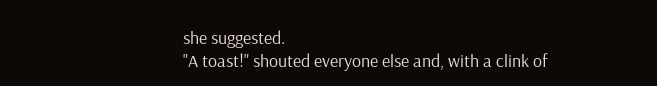she suggested.
"A toast!" shouted everyone else and, with a clink of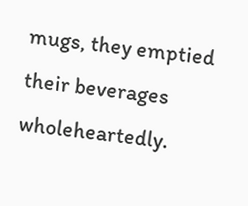mugs, they emptied their beverages wholeheartedly.